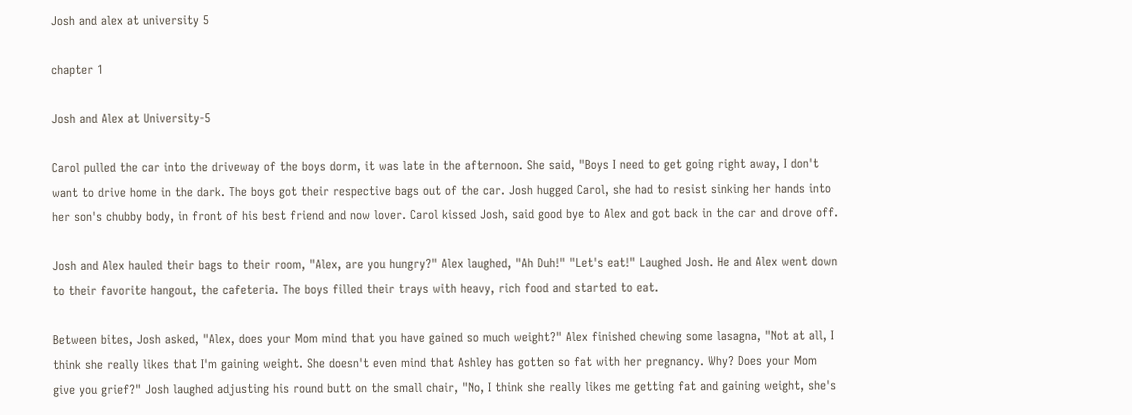Josh and alex at university 5

chapter 1

Josh and Alex at University-5

Carol pulled the car into the driveway of the boys dorm, it was late in the afternoon. She said, "Boys I need to get going right away, I don't want to drive home in the dark. The boys got their respective bags out of the car. Josh hugged Carol, she had to resist sinking her hands into her son's chubby body, in front of his best friend and now lover. Carol kissed Josh, said good bye to Alex and got back in the car and drove off.

Josh and Alex hauled their bags to their room, "Alex, are you hungry?" Alex laughed, "Ah Duh!" "Let's eat!" Laughed Josh. He and Alex went down to their favorite hangout, the cafeteria. The boys filled their trays with heavy, rich food and started to eat.

Between bites, Josh asked, "Alex, does your Mom mind that you have gained so much weight?" Alex finished chewing some lasagna, "Not at all, I think she really likes that I'm gaining weight. She doesn't even mind that Ashley has gotten so fat with her pregnancy. Why? Does your Mom give you grief?" Josh laughed adjusting his round butt on the small chair, "No, I think she really likes me getting fat and gaining weight, she's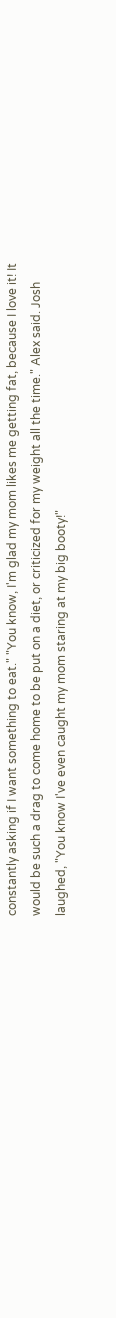constantly asking if I want something to eat." "You know, I'm glad my mom likes me getting fat, because I love it! It would be such a drag to come home to be put on a diet, or criticized for my weight all the time." Alex said. Josh laughed, "You know I've even caught my mom staring at my big booty!"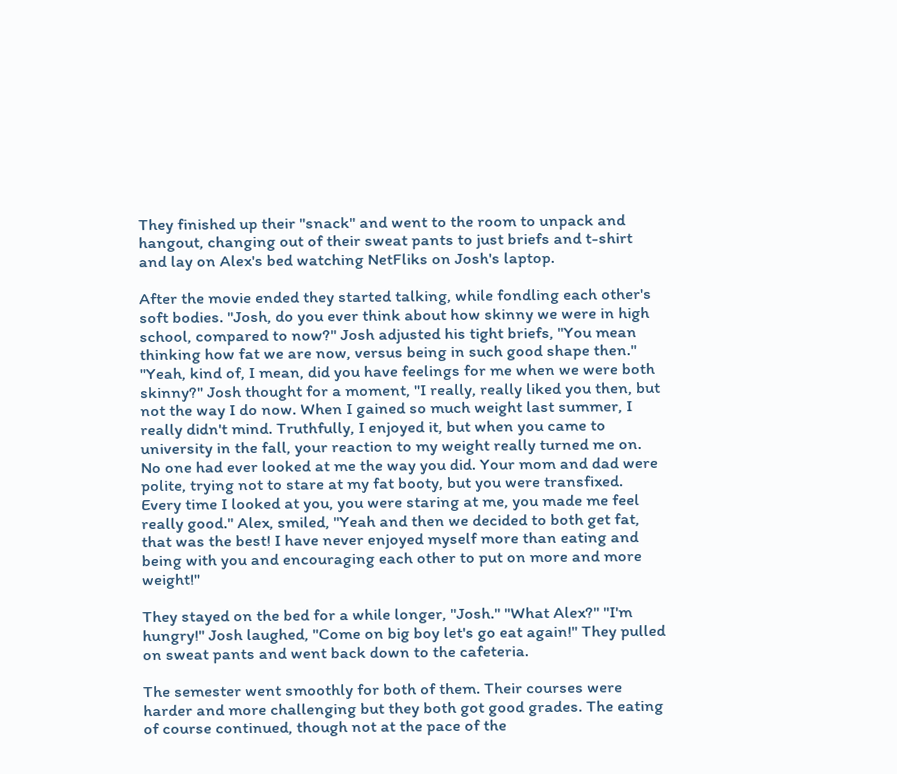They finished up their "snack" and went to the room to unpack and hangout, changing out of their sweat pants to just briefs and t-shirt and lay on Alex's bed watching NetFliks on Josh's laptop.

After the movie ended they started talking, while fondling each other's soft bodies. "Josh, do you ever think about how skinny we were in high school, compared to now?" Josh adjusted his tight briefs, "You mean thinking how fat we are now, versus being in such good shape then." "Yeah, kind of, I mean, did you have feelings for me when we were both skinny?" Josh thought for a moment, "I really, really liked you then, but not the way I do now. When I gained so much weight last summer, I really didn't mind. Truthfully, I enjoyed it, but when you came to university in the fall, your reaction to my weight really turned me on. No one had ever looked at me the way you did. Your mom and dad were polite, trying not to stare at my fat booty, but you were transfixed. Every time I looked at you, you were staring at me, you made me feel really good." Alex, smiled, "Yeah and then we decided to both get fat, that was the best! I have never enjoyed myself more than eating and being with you and encouraging each other to put on more and more weight!"

They stayed on the bed for a while longer, "Josh." "What Alex?" "I'm hungry!" Josh laughed, "Come on big boy let's go eat again!" They pulled on sweat pants and went back down to the cafeteria.

The semester went smoothly for both of them. Their courses were harder and more challenging but they both got good grades. The eating of course continued, though not at the pace of the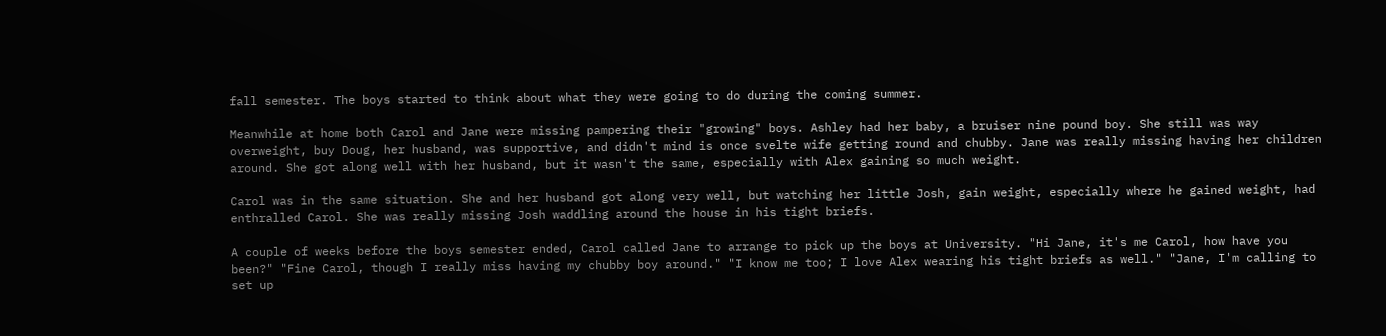fall semester. The boys started to think about what they were going to do during the coming summer.

Meanwhile at home both Carol and Jane were missing pampering their "growing" boys. Ashley had her baby, a bruiser nine pound boy. She still was way overweight, buy Doug, her husband, was supportive, and didn't mind is once svelte wife getting round and chubby. Jane was really missing having her children around. She got along well with her husband, but it wasn't the same, especially with Alex gaining so much weight.

Carol was in the same situation. She and her husband got along very well, but watching her little Josh, gain weight, especially where he gained weight, had enthralled Carol. She was really missing Josh waddling around the house in his tight briefs.

A couple of weeks before the boys semester ended, Carol called Jane to arrange to pick up the boys at University. "Hi Jane, it's me Carol, how have you been?" "Fine Carol, though I really miss having my chubby boy around." "I know me too; I love Alex wearing his tight briefs as well." "Jane, I'm calling to set up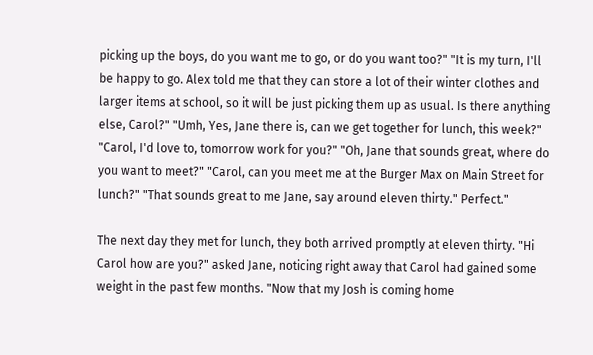picking up the boys, do you want me to go, or do you want too?" "It is my turn, I'll be happy to go. Alex told me that they can store a lot of their winter clothes and larger items at school, so it will be just picking them up as usual. Is there anything else, Carol?" "Umh, Yes, Jane there is, can we get together for lunch, this week?" "Carol, I'd love to, tomorrow work for you?" "Oh, Jane that sounds great, where do you want to meet?" "Carol, can you meet me at the Burger Max on Main Street for lunch?" "That sounds great to me Jane, say around eleven thirty." Perfect."

The next day they met for lunch, they both arrived promptly at eleven thirty. "Hi Carol how are you?" asked Jane, noticing right away that Carol had gained some weight in the past few months. "Now that my Josh is coming home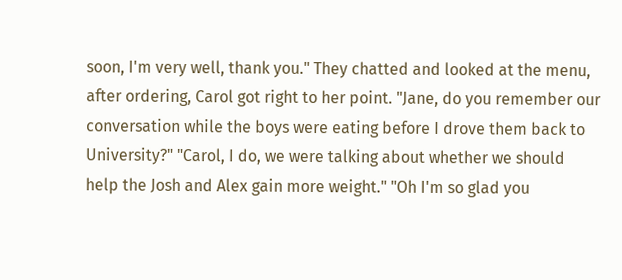soon, I'm very well, thank you." They chatted and looked at the menu, after ordering, Carol got right to her point. "Jane, do you remember our conversation while the boys were eating before I drove them back to University?" "Carol, I do, we were talking about whether we should help the Josh and Alex gain more weight." "Oh I'm so glad you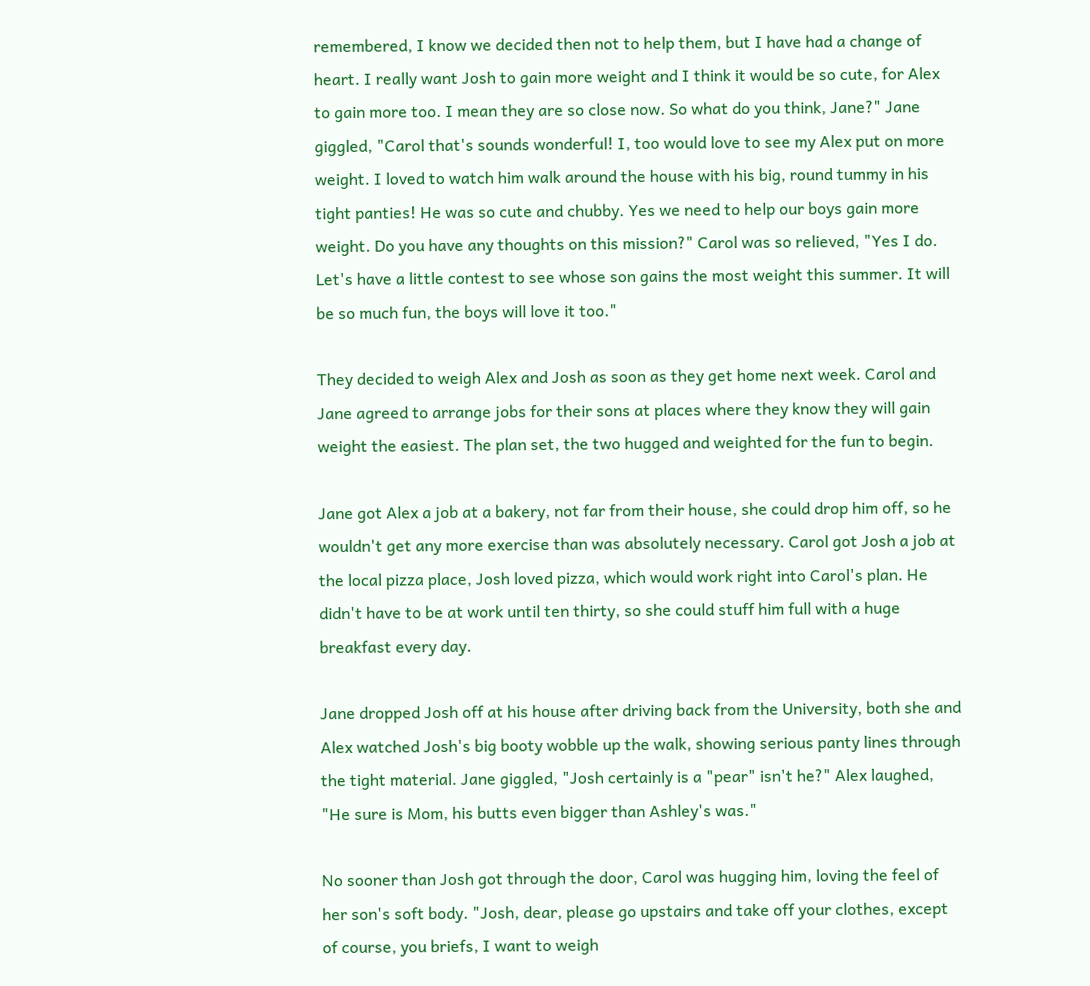remembered, I know we decided then not to help them, but I have had a change of heart. I really want Josh to gain more weight and I think it would be so cute, for Alex to gain more too. I mean they are so close now. So what do you think, Jane?" Jane giggled, "Carol that's sounds wonderful! I, too would love to see my Alex put on more weight. I loved to watch him walk around the house with his big, round tummy in his tight panties! He was so cute and chubby. Yes we need to help our boys gain more weight. Do you have any thoughts on this mission?" Carol was so relieved, "Yes I do. Let's have a little contest to see whose son gains the most weight this summer. It will be so much fun, the boys will love it too."

They decided to weigh Alex and Josh as soon as they get home next week. Carol and Jane agreed to arrange jobs for their sons at places where they know they will gain weight the easiest. The plan set, the two hugged and weighted for the fun to begin.

Jane got Alex a job at a bakery, not far from their house, she could drop him off, so he wouldn't get any more exercise than was absolutely necessary. Carol got Josh a job at the local pizza place, Josh loved pizza, which would work right into Carol's plan. He didn't have to be at work until ten thirty, so she could stuff him full with a huge breakfast every day.

Jane dropped Josh off at his house after driving back from the University, both she and Alex watched Josh's big booty wobble up the walk, showing serious panty lines through the tight material. Jane giggled, "Josh certainly is a "pear" isn't he?" Alex laughed, "He sure is Mom, his butts even bigger than Ashley's was."

No sooner than Josh got through the door, Carol was hugging him, loving the feel of her son's soft body. "Josh, dear, please go upstairs and take off your clothes, except of course, you briefs, I want to weigh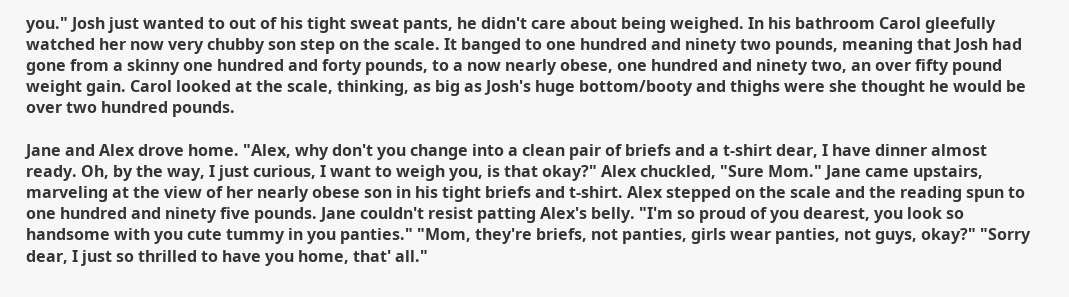you." Josh just wanted to out of his tight sweat pants, he didn't care about being weighed. In his bathroom Carol gleefully watched her now very chubby son step on the scale. It banged to one hundred and ninety two pounds, meaning that Josh had gone from a skinny one hundred and forty pounds, to a now nearly obese, one hundred and ninety two, an over fifty pound weight gain. Carol looked at the scale, thinking, as big as Josh's huge bottom/booty and thighs were she thought he would be over two hundred pounds.

Jane and Alex drove home. "Alex, why don't you change into a clean pair of briefs and a t-shirt dear, I have dinner almost ready. Oh, by the way, I just curious, I want to weigh you, is that okay?" Alex chuckled, "Sure Mom." Jane came upstairs, marveling at the view of her nearly obese son in his tight briefs and t-shirt. Alex stepped on the scale and the reading spun to one hundred and ninety five pounds. Jane couldn't resist patting Alex's belly. "I'm so proud of you dearest, you look so handsome with you cute tummy in you panties." "Mom, they're briefs, not panties, girls wear panties, not guys, okay?" "Sorry dear, I just so thrilled to have you home, that' all."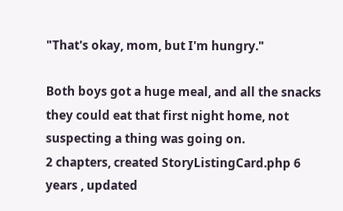"That's okay, mom, but I'm hungry."

Both boys got a huge meal, and all the snacks they could eat that first night home, not suspecting a thing was going on.
2 chapters, created StoryListingCard.php 6 years , updated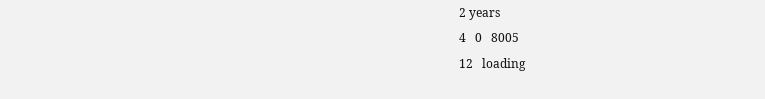2 years
4   0   8005
12   loading